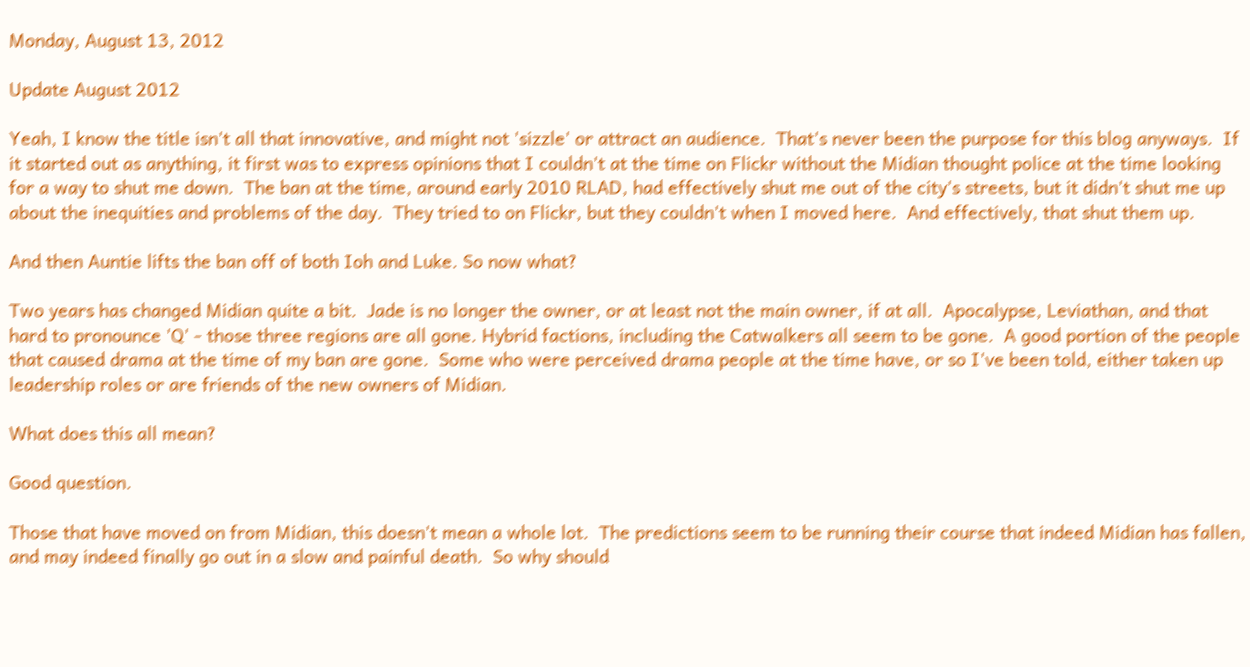Monday, August 13, 2012

Update August 2012

Yeah, I know the title isn't all that innovative, and might not 'sizzle' or attract an audience.  That's never been the purpose for this blog anyways.  If it started out as anything, it first was to express opinions that I couldn't at the time on Flickr without the Midian thought police at the time looking for a way to shut me down.  The ban at the time, around early 2010 RLAD, had effectively shut me out of the city's streets, but it didn't shut me up about the inequities and problems of the day.  They tried to on Flickr, but they couldn't when I moved here.  And effectively, that shut them up.

And then Auntie lifts the ban off of both Ioh and Luke. So now what?

Two years has changed Midian quite a bit.  Jade is no longer the owner, or at least not the main owner, if at all.  Apocalypse, Leviathan, and that hard to pronounce 'Q' - those three regions are all gone. Hybrid factions, including the Catwalkers all seem to be gone.  A good portion of the people that caused drama at the time of my ban are gone.  Some who were perceived drama people at the time have, or so I've been told, either taken up leadership roles or are friends of the new owners of Midian.

What does this all mean?

Good question.

Those that have moved on from Midian, this doesn't mean a whole lot.  The predictions seem to be running their course that indeed Midian has fallen, and may indeed finally go out in a slow and painful death.  So why should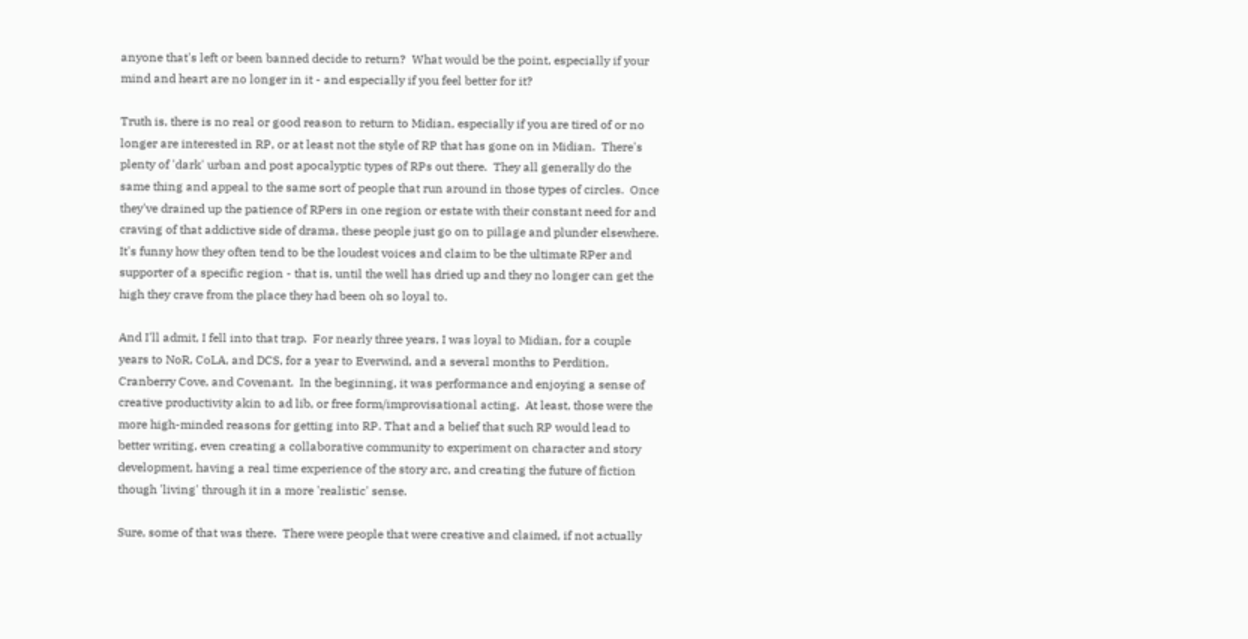anyone that's left or been banned decide to return?  What would be the point, especially if your mind and heart are no longer in it - and especially if you feel better for it?

Truth is, there is no real or good reason to return to Midian, especially if you are tired of or no longer are interested in RP, or at least not the style of RP that has gone on in Midian.  There's plenty of 'dark' urban and post apocalyptic types of RPs out there.  They all generally do the same thing and appeal to the same sort of people that run around in those types of circles.  Once they've drained up the patience of RPers in one region or estate with their constant need for and craving of that addictive side of drama, these people just go on to pillage and plunder elsewhere.  It's funny how they often tend to be the loudest voices and claim to be the ultimate RPer and supporter of a specific region - that is, until the well has dried up and they no longer can get the high they crave from the place they had been oh so loyal to.

And I'll admit, I fell into that trap.  For nearly three years, I was loyal to Midian, for a couple years to NoR, CoLA, and DCS, for a year to Everwind, and a several months to Perdition, Cranberry Cove, and Covenant.  In the beginning, it was performance and enjoying a sense of creative productivity akin to ad lib, or free form/improvisational acting.  At least, those were the more high-minded reasons for getting into RP. That and a belief that such RP would lead to better writing, even creating a collaborative community to experiment on character and story development, having a real time experience of the story arc, and creating the future of fiction though 'living' through it in a more 'realistic' sense.

Sure, some of that was there.  There were people that were creative and claimed, if not actually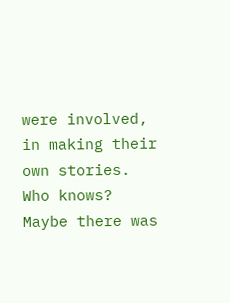were involved, in making their own stories.  Who knows?  Maybe there was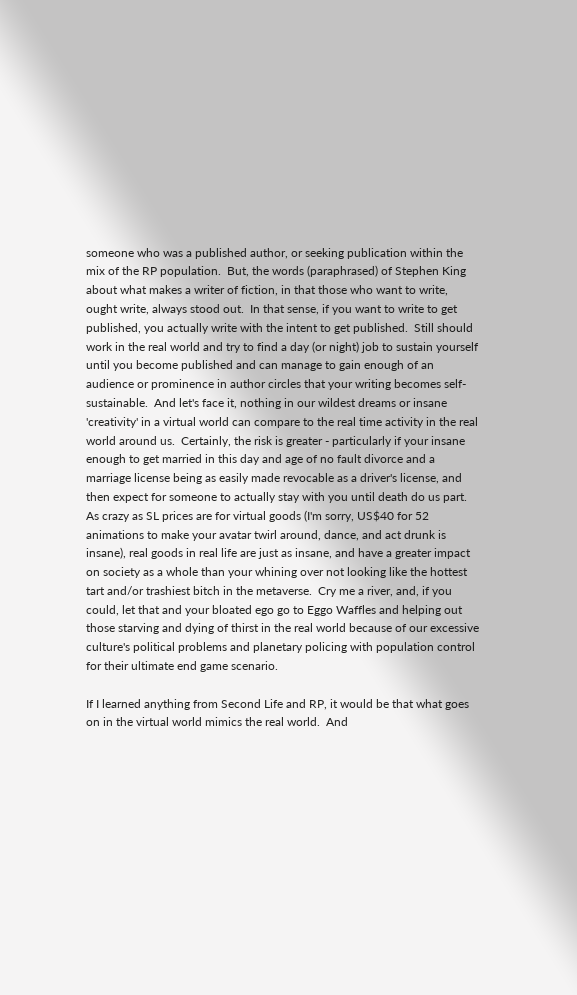someone who was a published author, or seeking publication within the mix of the RP population.  But, the words (paraphrased) of Stephen King about what makes a writer of fiction, in that those who want to write, ought write, always stood out.  In that sense, if you want to write to get published, you actually write with the intent to get published.  Still should work in the real world and try to find a day (or night) job to sustain yourself until you become published and can manage to gain enough of an audience or prominence in author circles that your writing becomes self-sustainable.  And let's face it, nothing in our wildest dreams or insane 'creativity' in a virtual world can compare to the real time activity in the real world around us.  Certainly, the risk is greater - particularly if your insane enough to get married in this day and age of no fault divorce and a marriage license being as easily made revocable as a driver's license, and then expect for someone to actually stay with you until death do us part.  As crazy as SL prices are for virtual goods (I'm sorry, US$40 for 52 animations to make your avatar twirl around, dance, and act drunk is insane), real goods in real life are just as insane, and have a greater impact on society as a whole than your whining over not looking like the hottest tart and/or trashiest bitch in the metaverse.  Cry me a river, and, if you could, let that and your bloated ego go to Eggo Waffles and helping out those starving and dying of thirst in the real world because of our excessive culture's political problems and planetary policing with population control for their ultimate end game scenario.

If I learned anything from Second Life and RP, it would be that what goes on in the virtual world mimics the real world.  And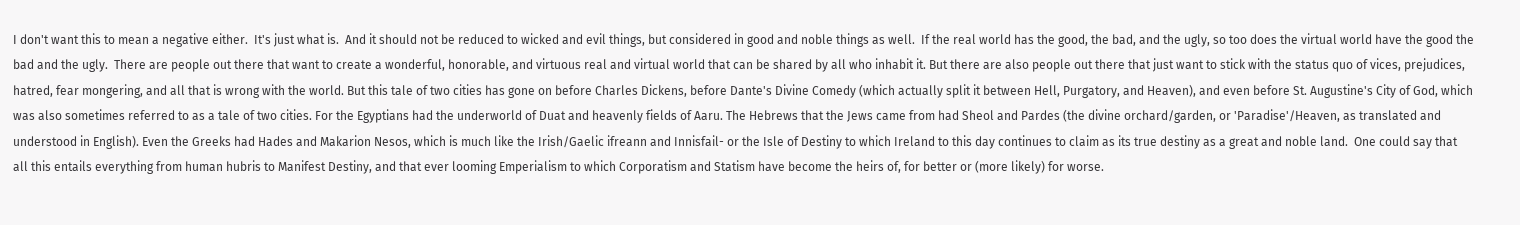I don't want this to mean a negative either.  It's just what is.  And it should not be reduced to wicked and evil things, but considered in good and noble things as well.  If the real world has the good, the bad, and the ugly, so too does the virtual world have the good the bad and the ugly.  There are people out there that want to create a wonderful, honorable, and virtuous real and virtual world that can be shared by all who inhabit it. But there are also people out there that just want to stick with the status quo of vices, prejudices, hatred, fear mongering, and all that is wrong with the world. But this tale of two cities has gone on before Charles Dickens, before Dante's Divine Comedy (which actually split it between Hell, Purgatory, and Heaven), and even before St. Augustine's City of God, which was also sometimes referred to as a tale of two cities. For the Egyptians had the underworld of Duat and heavenly fields of Aaru. The Hebrews that the Jews came from had Sheol and Pardes (the divine orchard/garden, or 'Paradise'/Heaven, as translated and understood in English). Even the Greeks had Hades and Makarion Nesos, which is much like the Irish/Gaelic ifreann and Innisfail- or the Isle of Destiny to which Ireland to this day continues to claim as its true destiny as a great and noble land.  One could say that all this entails everything from human hubris to Manifest Destiny, and that ever looming Emperialism to which Corporatism and Statism have become the heirs of, for better or (more likely) for worse.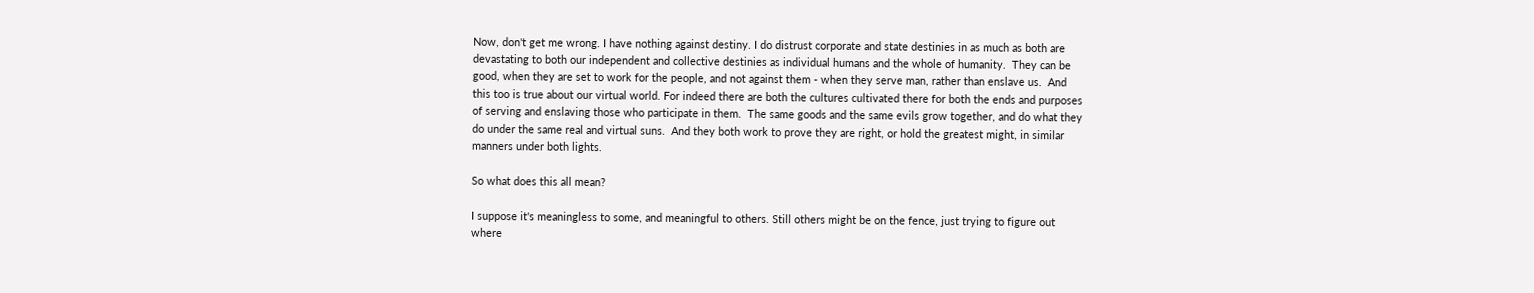Now, don't get me wrong. I have nothing against destiny. I do distrust corporate and state destinies in as much as both are devastating to both our independent and collective destinies as individual humans and the whole of humanity.  They can be good, when they are set to work for the people, and not against them - when they serve man, rather than enslave us.  And this too is true about our virtual world. For indeed there are both the cultures cultivated there for both the ends and purposes of serving and enslaving those who participate in them.  The same goods and the same evils grow together, and do what they do under the same real and virtual suns.  And they both work to prove they are right, or hold the greatest might, in similar manners under both lights.

So what does this all mean?

I suppose it's meaningless to some, and meaningful to others. Still others might be on the fence, just trying to figure out where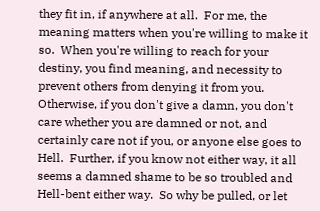they fit in, if anywhere at all.  For me, the meaning matters when you're willing to make it so.  When you're willing to reach for your destiny, you find meaning, and necessity to prevent others from denying it from you.  Otherwise, if you don't give a damn, you don't care whether you are damned or not, and certainly care not if you, or anyone else goes to Hell.  Further, if you know not either way, it all seems a damned shame to be so troubled and Hell-bent either way.  So why be pulled, or let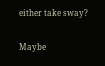either take sway?

Maybe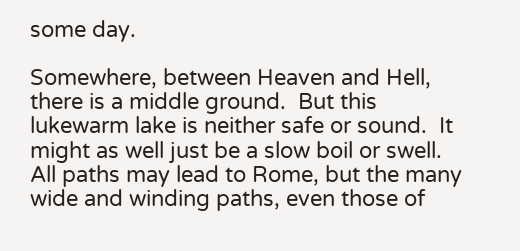some day.

Somewhere, between Heaven and Hell, there is a middle ground.  But this lukewarm lake is neither safe or sound.  It might as well just be a slow boil or swell.  All paths may lead to Rome, but the many wide and winding paths, even those of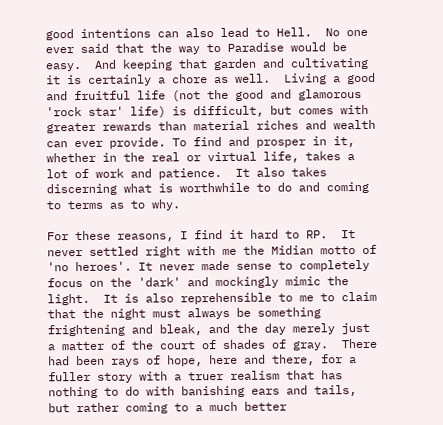good intentions can also lead to Hell.  No one ever said that the way to Paradise would be easy.  And keeping that garden and cultivating it is certainly a chore as well.  Living a good and fruitful life (not the good and glamorous 'rock star' life) is difficult, but comes with greater rewards than material riches and wealth can ever provide. To find and prosper in it, whether in the real or virtual life, takes a lot of work and patience.  It also takes discerning what is worthwhile to do and coming to terms as to why.

For these reasons, I find it hard to RP.  It never settled right with me the Midian motto of 'no heroes'. It never made sense to completely focus on the 'dark' and mockingly mimic the light.  It is also reprehensible to me to claim that the night must always be something frightening and bleak, and the day merely just a matter of the court of shades of gray.  There had been rays of hope, here and there, for a fuller story with a truer realism that has nothing to do with banishing ears and tails, but rather coming to a much better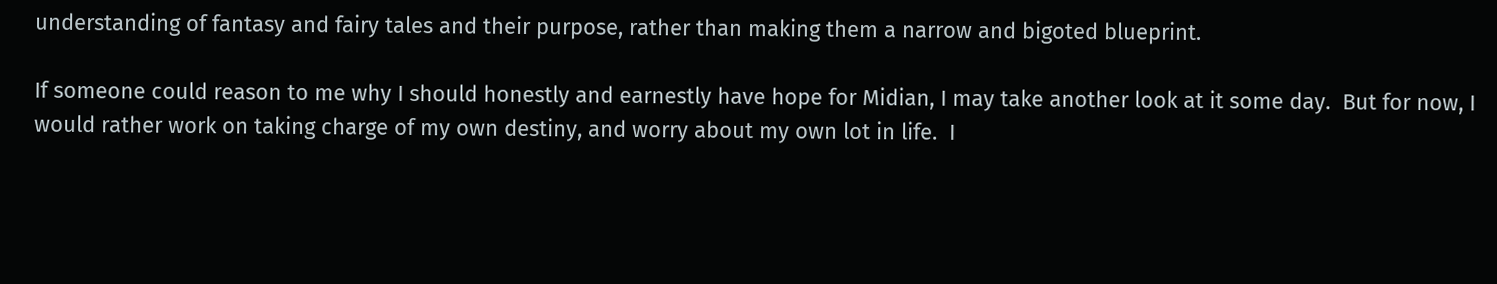understanding of fantasy and fairy tales and their purpose, rather than making them a narrow and bigoted blueprint.

If someone could reason to me why I should honestly and earnestly have hope for Midian, I may take another look at it some day.  But for now, I would rather work on taking charge of my own destiny, and worry about my own lot in life.  I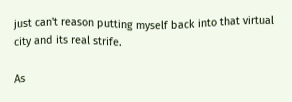just can't reason putting myself back into that virtual city and its real strife.

As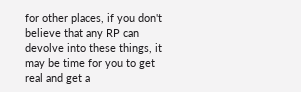for other places, if you don't believe that any RP can devolve into these things, it may be time for you to get real and get a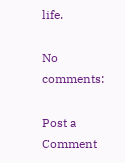life.

No comments:

Post a Comment